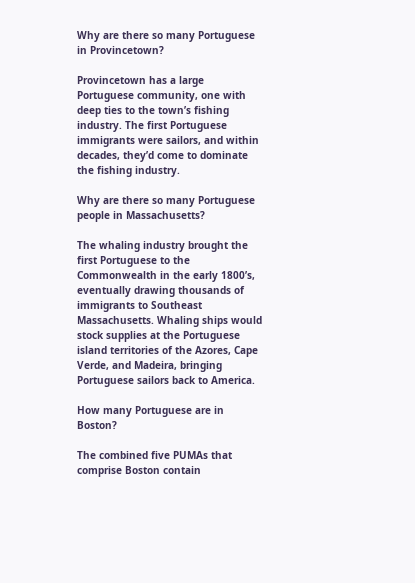Why are there so many Portuguese in Provincetown?

Provincetown has a large Portuguese community, one with deep ties to the town’s fishing industry. The first Portuguese immigrants were sailors, and within decades, they’d come to dominate the fishing industry.

Why are there so many Portuguese people in Massachusetts?

The whaling industry brought the first Portuguese to the Commonwealth in the early 1800’s, eventually drawing thousands of immigrants to Southeast Massachusetts. Whaling ships would stock supplies at the Portuguese island territories of the Azores, Cape Verde, and Madeira, bringing Portuguese sailors back to America.

How many Portuguese are in Boston?

The combined five PUMAs that comprise Boston contain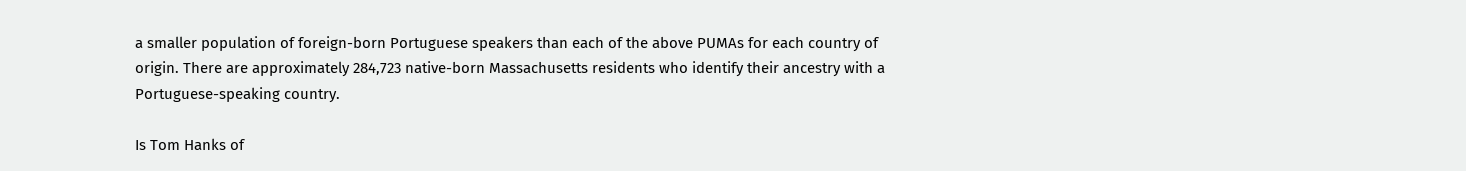a smaller population of foreign-born Portuguese speakers than each of the above PUMAs for each country of origin. There are approximately 284,723 native-born Massachusetts residents who identify their ancestry with a Portuguese-speaking country.

Is Tom Hanks of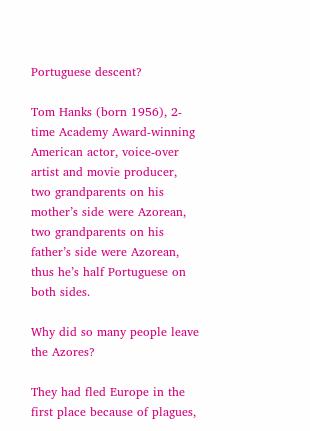Portuguese descent?

Tom Hanks (born 1956), 2-time Academy Award-winning American actor, voice-over artist and movie producer, two grandparents on his mother’s side were Azorean, two grandparents on his father’s side were Azorean, thus he’s half Portuguese on both sides.

Why did so many people leave the Azores?

They had fled Europe in the first place because of plagues,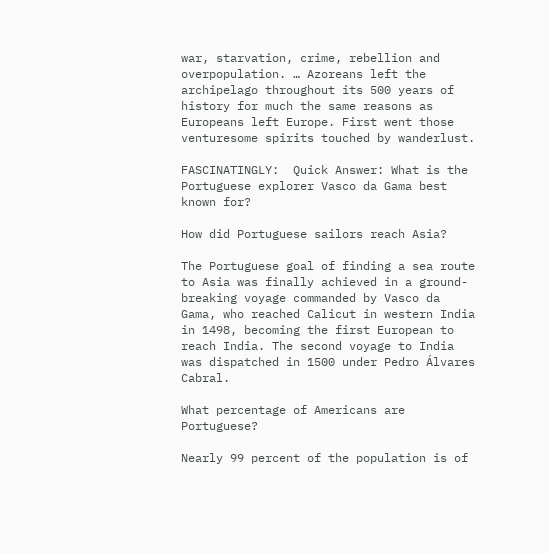war, starvation, crime, rebellion and overpopulation. … Azoreans left the archipelago throughout its 500 years of history for much the same reasons as Europeans left Europe. First went those venturesome spirits touched by wanderlust.

FASCINATINGLY:  Quick Answer: What is the Portuguese explorer Vasco da Gama best known for?

How did Portuguese sailors reach Asia?

The Portuguese goal of finding a sea route to Asia was finally achieved in a ground-breaking voyage commanded by Vasco da Gama, who reached Calicut in western India in 1498, becoming the first European to reach India. The second voyage to India was dispatched in 1500 under Pedro Álvares Cabral.

What percentage of Americans are Portuguese?

Nearly 99 percent of the population is of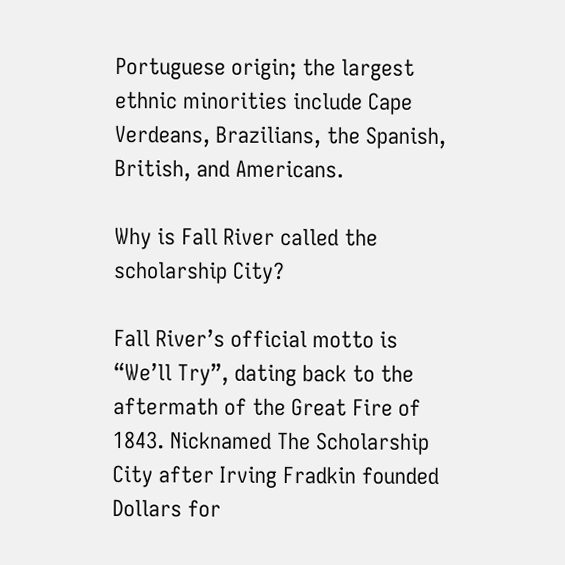Portuguese origin; the largest ethnic minorities include Cape Verdeans, Brazilians, the Spanish, British, and Americans.

Why is Fall River called the scholarship City?

Fall River’s official motto is “We’ll Try”, dating back to the aftermath of the Great Fire of 1843. Nicknamed The Scholarship City after Irving Fradkin founded Dollars for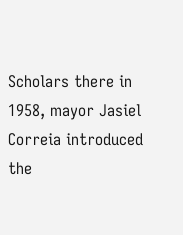Scholars there in 1958, mayor Jasiel Correia introduced the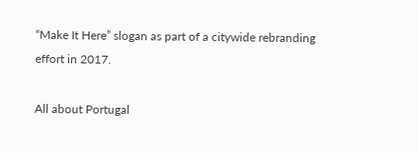“Make It Here” slogan as part of a citywide rebranding effort in 2017.

All about Portugal